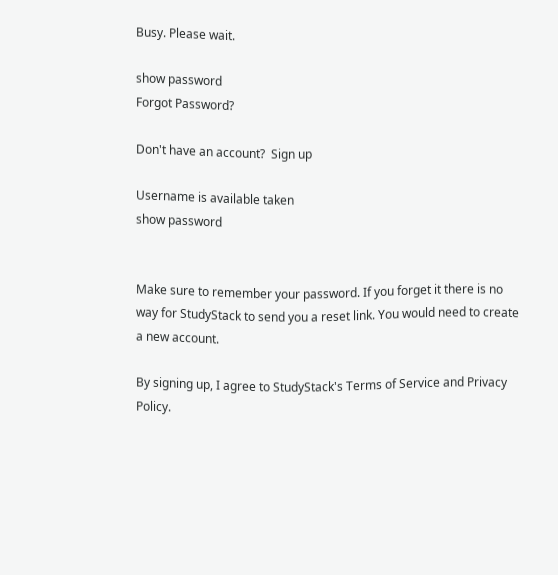Busy. Please wait.

show password
Forgot Password?

Don't have an account?  Sign up

Username is available taken
show password


Make sure to remember your password. If you forget it there is no way for StudyStack to send you a reset link. You would need to create a new account.

By signing up, I agree to StudyStack's Terms of Service and Privacy Policy.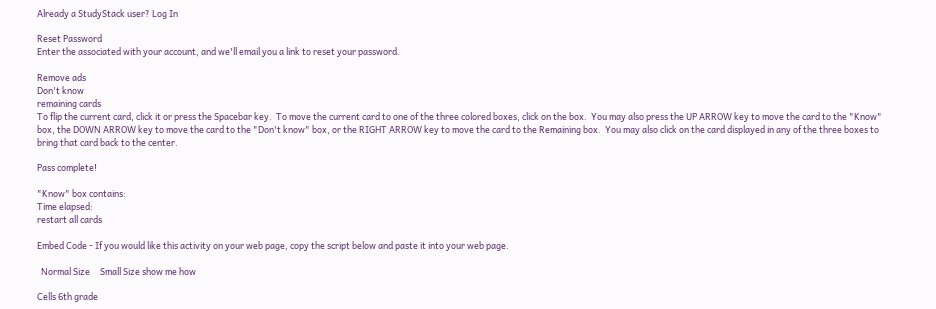Already a StudyStack user? Log In

Reset Password
Enter the associated with your account, and we'll email you a link to reset your password.

Remove ads
Don't know
remaining cards
To flip the current card, click it or press the Spacebar key.  To move the current card to one of the three colored boxes, click on the box.  You may also press the UP ARROW key to move the card to the "Know" box, the DOWN ARROW key to move the card to the "Don't know" box, or the RIGHT ARROW key to move the card to the Remaining box.  You may also click on the card displayed in any of the three boxes to bring that card back to the center.

Pass complete!

"Know" box contains:
Time elapsed:
restart all cards

Embed Code - If you would like this activity on your web page, copy the script below and paste it into your web page.

  Normal Size     Small Size show me how

Cells 6th grade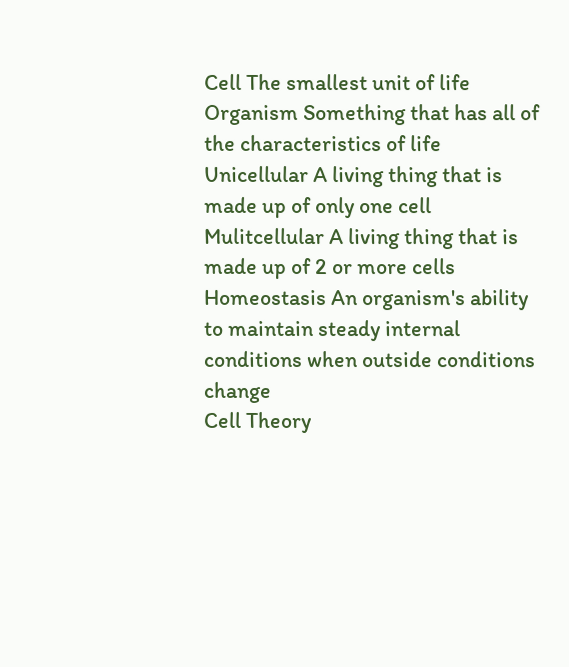Cell The smallest unit of life
Organism Something that has all of the characteristics of life
Unicellular A living thing that is made up of only one cell
Mulitcellular A living thing that is made up of 2 or more cells
Homeostasis An organism's ability to maintain steady internal conditions when outside conditions change
Cell Theory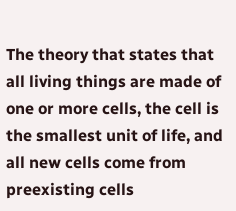The theory that states that all living things are made of one or more cells, the cell is the smallest unit of life, and all new cells come from preexisting cells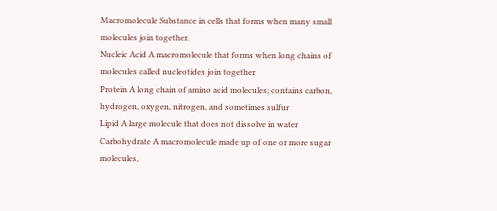Macromolecule Substance in cells that forms when many small molecules join together.
Nucleic Acid A macromolecule that forms when long chains of molecules called nucleotides join together
Protein A long chain of amino acid molecules; contains carbon, hydrogen, oxygen, nitrogen, and sometimes sulfur
Lipid A large molecule that does not dissolve in water
Carbohydrate A macromolecule made up of one or more sugar molecules,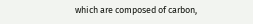which are composed of carbon,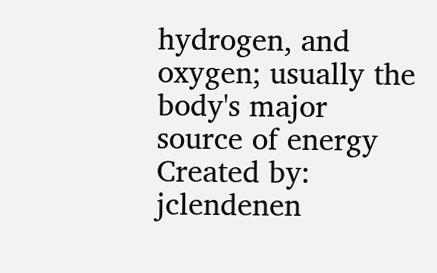hydrogen, and oxygen; usually the body's major source of energy
Created by: jclendenen